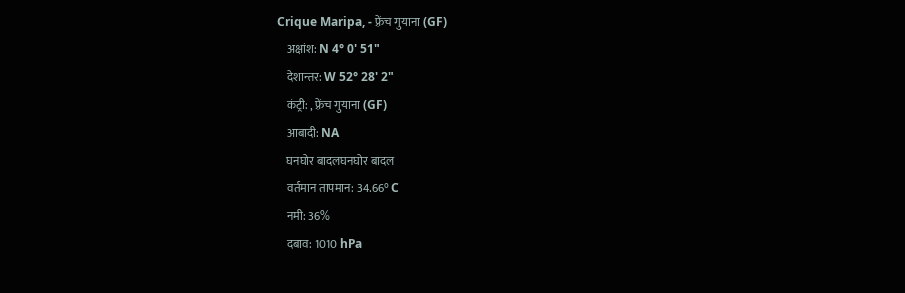Crique Maripa, - फ़्रेंच गुयाना (GF)
    अक्षांश: N 4° 0' 51"
    देशान्तर: W 52° 28' 2"
    कंट्री: , फ़्रेंच गुयाना (GF)
    आबादी: NA
    घनघोर बादलघनघोर बादल
    वर्तमान तापमान: 34.66° C
    नमी: 36%
    दबाव: 1010 hPa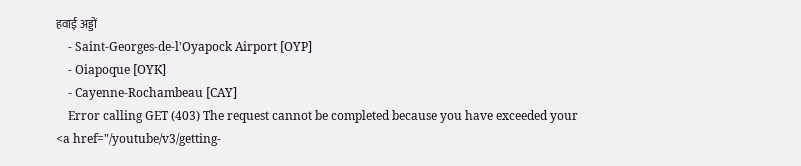हवाई अड्डों
    - Saint-Georges-de-l'Oyapock Airport [OYP]
    - Oiapoque [OYK]
    - Cayenne-Rochambeau [CAY]
    Error calling GET (403) The request cannot be completed because you have exceeded your <a href="/youtube/v3/getting-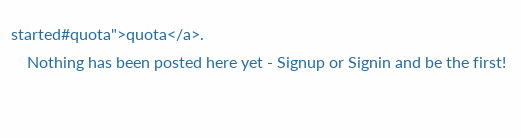started#quota">quota</a>.
    Nothing has been posted here yet - Signup or Signin and be the first!